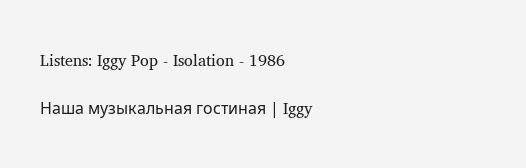Listens: Iggy Pop - Isolation - 1986

Наша музыкальная гостиная | Iggy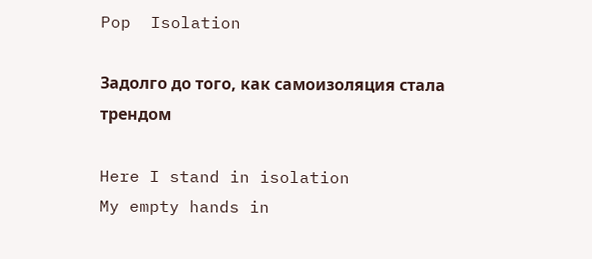Pop  Isolation

Задолго до того, как самоизоляция стала трендом

Here I stand in isolation
My empty hands in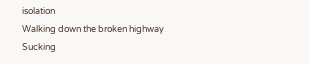isolation
Walking down the broken highway
Sucking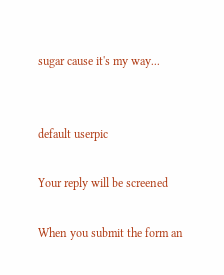sugar cause it's my way...


default userpic

Your reply will be screened

When you submit the form an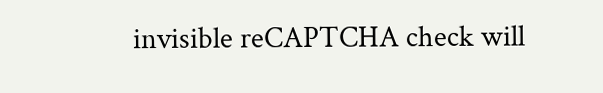invisible reCAPTCHA check will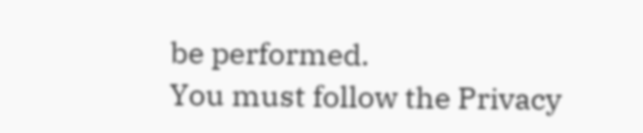be performed.
You must follow the Privacy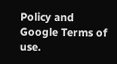Policy and Google Terms of use.